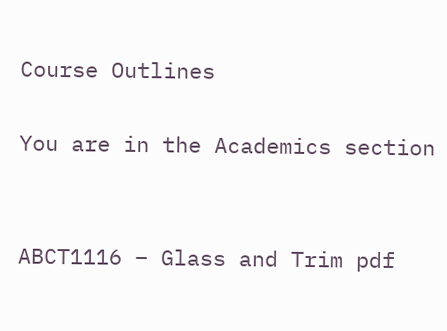Course Outlines

You are in the Academics section


ABCT1116 – Glass and Trim pdf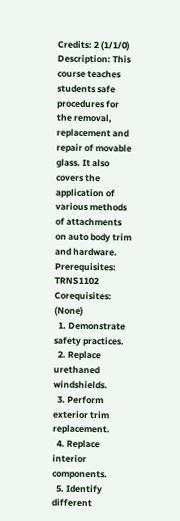Credits: 2 (1/1/0)
Description: This course teaches students safe procedures for the removal, replacement and repair of movable glass. It also covers the application of various methods of attachments on auto body trim and hardware.
Prerequisites: TRNS1102
Corequisites: (None)
  1. Demonstrate safety practices.
  2. Replace urethaned windshields.
  3. Perform exterior trim replacement.
  4. Replace interior components.
  5. Identify different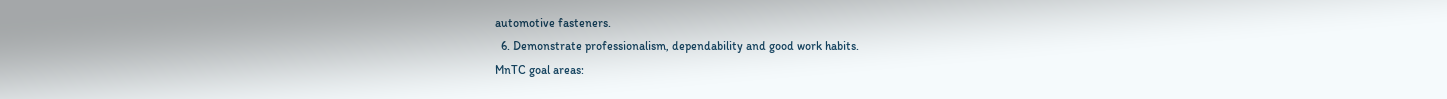automotive fasteners.
  6. Demonstrate professionalism, dependability and good work habits.
MnTC goal areas: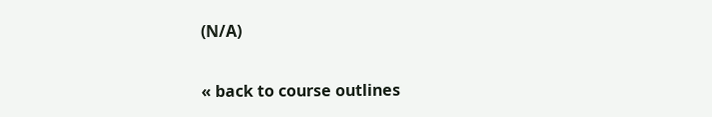(N/A)

« back to course outlines